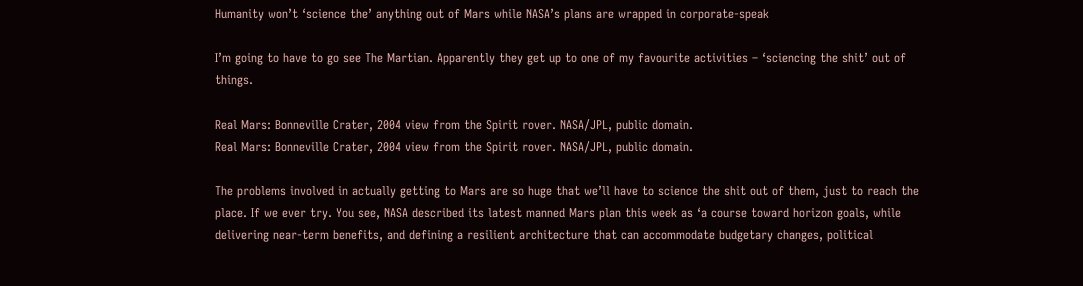Humanity won’t ‘science the’ anything out of Mars while NASA’s plans are wrapped in corporate-speak

I’m going to have to go see The Martian. Apparently they get up to one of my favourite activities – ‘sciencing the shit’ out of things.

Real Mars: Bonneville Crater, 2004 view from the Spirit rover. NASA/JPL, public domain.
Real Mars: Bonneville Crater, 2004 view from the Spirit rover. NASA/JPL, public domain.

The problems involved in actually getting to Mars are so huge that we’ll have to science the shit out of them, just to reach the place. If we ever try. You see, NASA described its latest manned Mars plan this week as ‘a course toward horizon goals, while delivering near-term benefits, and defining a resilient architecture that can accommodate budgetary changes, political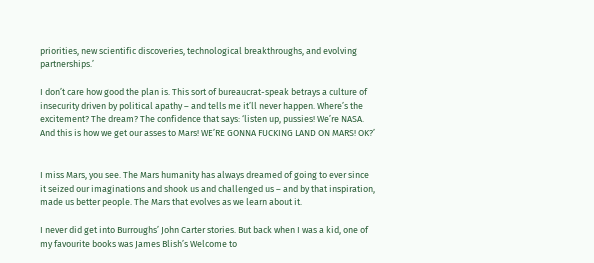priorities, new scientific discoveries, technological breakthroughs, and evolving partnerships.’

I don’t care how good the plan is. This sort of bureaucrat-speak betrays a culture of insecurity driven by political apathy – and tells me it’ll never happen. Where’s the excitement? The dream? The confidence that says: ‘listen up, pussies! We’re NASA. And this is how we get our asses to Mars! WE’RE GONNA FUCKING LAND ON MARS! OK?’


I miss Mars, you see. The Mars humanity has always dreamed of going to ever since it seized our imaginations and shook us and challenged us – and by that inspiration, made us better people. The Mars that evolves as we learn about it.

I never did get into Burroughs’ John Carter stories. But back when I was a kid, one of my favourite books was James Blish’s Welcome to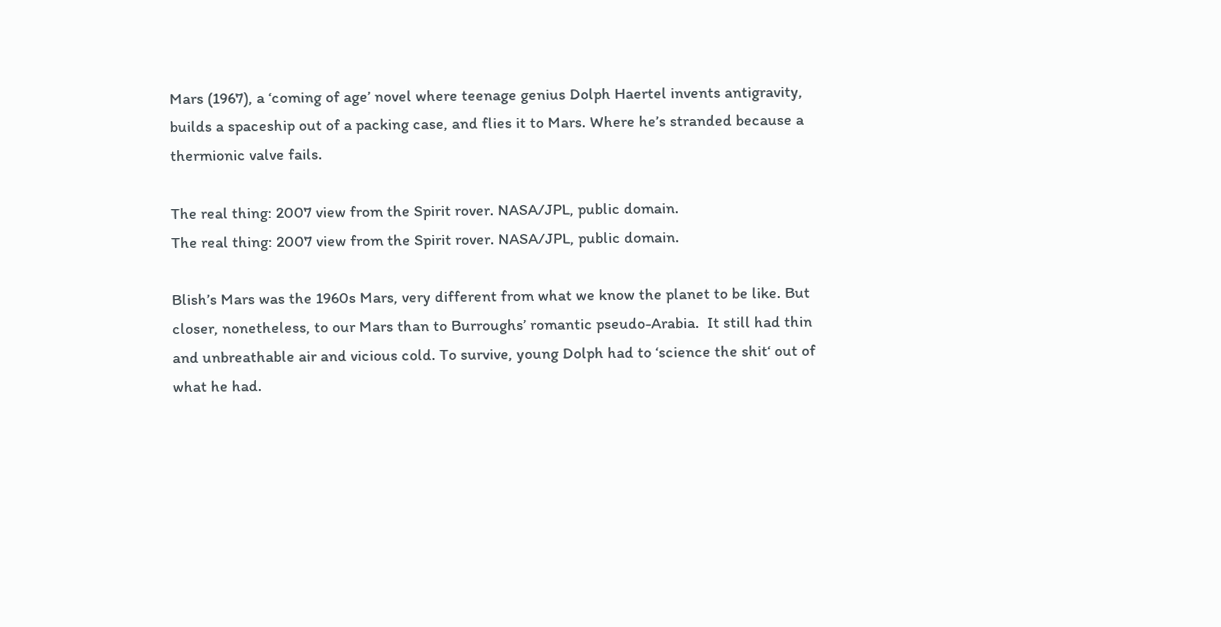Mars (1967), a ‘coming of age’ novel where teenage genius Dolph Haertel invents antigravity, builds a spaceship out of a packing case, and flies it to Mars. Where he’s stranded because a thermionic valve fails.

The real thing: 2007 view from the Spirit rover. NASA/JPL, public domain.
The real thing: 2007 view from the Spirit rover. NASA/JPL, public domain.

Blish’s Mars was the 1960s Mars, very different from what we know the planet to be like. But closer, nonetheless, to our Mars than to Burroughs’ romantic pseudo-Arabia.  It still had thin and unbreathable air and vicious cold. To survive, young Dolph had to ‘science the shit‘ out of what he had.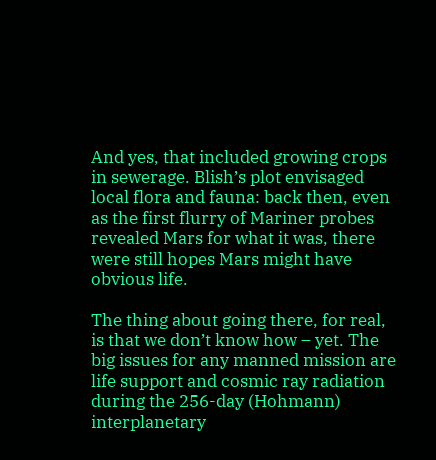And yes, that included growing crops in sewerage. Blish’s plot envisaged local flora and fauna: back then, even as the first flurry of Mariner probes revealed Mars for what it was, there were still hopes Mars might have obvious life.

The thing about going there, for real, is that we don’t know how – yet. The big issues for any manned mission are life support and cosmic ray radiation during the 256-day (Hohmann) interplanetary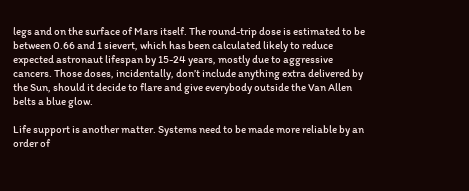legs and on the surface of Mars itself. The round-trip dose is estimated to be between 0.66 and 1 sievert, which has been calculated likely to reduce expected astronaut lifespan by 15-24 years, mostly due to aggressive cancers. Those doses, incidentally, don’t include anything extra delivered by the Sun, should it decide to flare and give everybody outside the Van Allen belts a blue glow.

Life support is another matter. Systems need to be made more reliable by an order of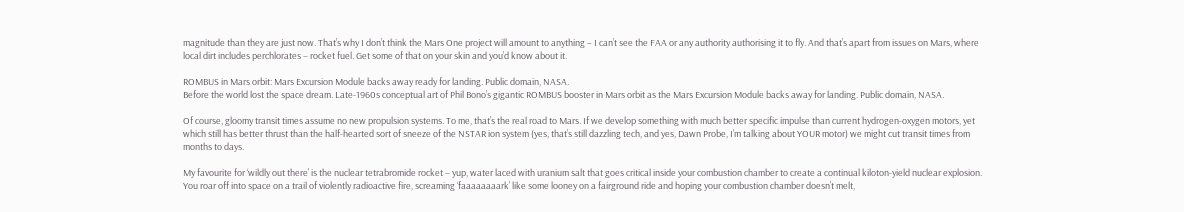magnitude than they are just now. That’s why I don’t think the Mars One project will amount to anything – I can’t see the FAA or any authority authorising it to fly. And that’s apart from issues on Mars, where local dirt includes perchlorates – rocket fuel. Get some of that on your skin and you’d know about it.

ROMBUS in Mars orbit: Mars Excursion Module backs away ready for landing. Public domain, NASA.
Before the world lost the space dream. Late-1960s conceptual art of Phil Bono’s gigantic ROMBUS booster in Mars orbit as the Mars Excursion Module backs away for landing. Public domain, NASA.

Of course, gloomy transit times assume no new propulsion systems. To me, that’s the real road to Mars. If we develop something with much better specific impulse than current hydrogen-oxygen motors, yet which still has better thrust than the half-hearted sort of sneeze of the NSTAR ion system (yes, that’s still dazzling tech, and yes, Dawn Probe, I’m talking about YOUR motor) we might cut transit times from months to days.

My favourite for ‘wildly out there’ is the nuclear tetrabromide rocket – yup, water laced with uranium salt that goes critical inside your combustion chamber to create a continual kiloton-yield nuclear explosion. You roar off into space on a trail of violently radioactive fire, screaming ‘faaaaaaaark’ like some looney on a fairground ride and hoping your combustion chamber doesn’t melt,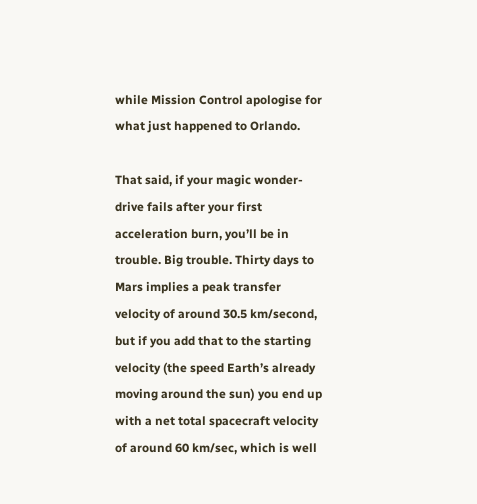while Mission Control apologise for what just happened to Orlando.

That said, if your magic wonder-drive fails after your first acceleration burn, you’ll be in trouble. Big trouble. Thirty days to Mars implies a peak transfer velocity of around 30.5 km/second, but if you add that to the starting velocity (the speed Earth’s already moving around the sun) you end up with a net total spacecraft velocity of around 60 km/sec, which is well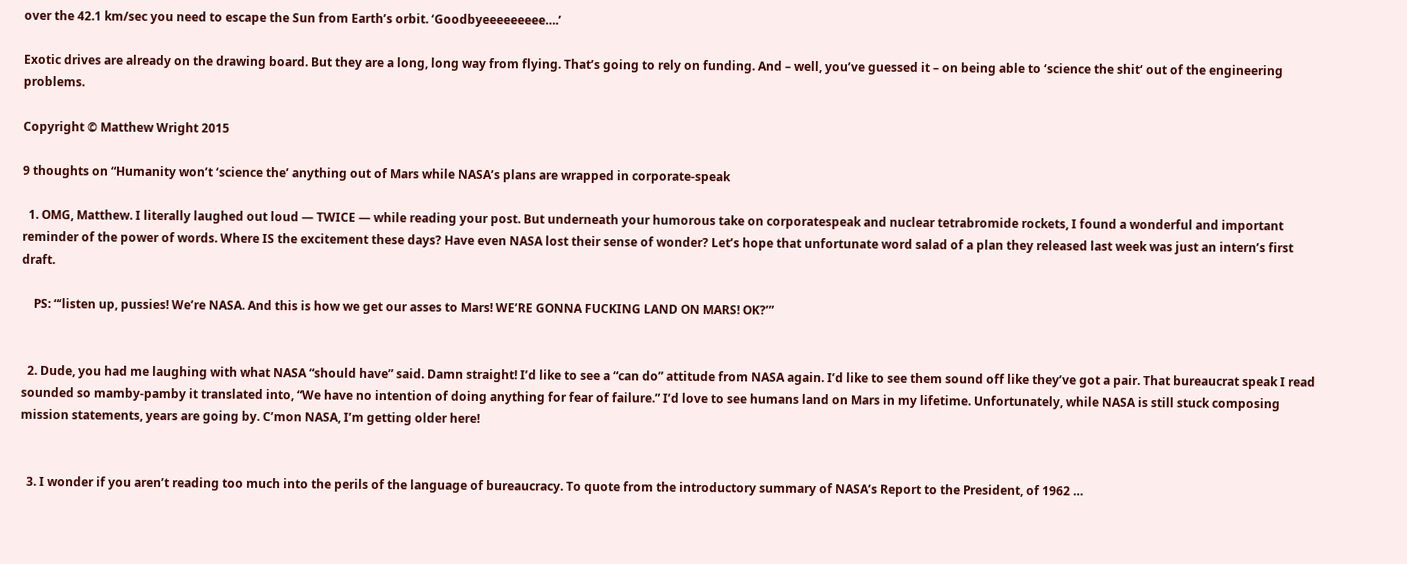over the 42.1 km/sec you need to escape the Sun from Earth’s orbit. ‘Goodbyeeeeeeeee….’

Exotic drives are already on the drawing board. But they are a long, long way from flying. That’s going to rely on funding. And – well, you’ve guessed it – on being able to ‘science the shit‘ out of the engineering problems.

Copyright © Matthew Wright 2015

9 thoughts on “Humanity won’t ‘science the’ anything out of Mars while NASA’s plans are wrapped in corporate-speak

  1. OMG, Matthew. I literally laughed out loud — TWICE — while reading your post. But underneath your humorous take on corporatespeak and nuclear tetrabromide rockets, I found a wonderful and important reminder of the power of words. Where IS the excitement these days? Have even NASA lost their sense of wonder? Let’s hope that unfortunate word salad of a plan they released last week was just an intern’s first draft.

    PS: “‘listen up, pussies! We’re NASA. And this is how we get our asses to Mars! WE’RE GONNA FUCKING LAND ON MARS! OK?’”


  2. Dude, you had me laughing with what NASA “should have” said. Damn straight! I’d like to see a “can do” attitude from NASA again. I’d like to see them sound off like they’ve got a pair. That bureaucrat speak I read sounded so mamby-pamby it translated into, “We have no intention of doing anything for fear of failure.” I’d love to see humans land on Mars in my lifetime. Unfortunately, while NASA is still stuck composing mission statements, years are going by. C’mon NASA, I’m getting older here!


  3. I wonder if you aren’t reading too much into the perils of the language of bureaucracy. To quote from the introductory summary of NASA’s Report to the President, of 1962 …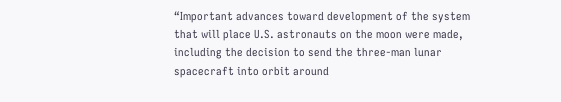“Important advances toward development of the system that will place U.S. astronauts on the moon were made, including the decision to send the three-man lunar spacecraft into orbit around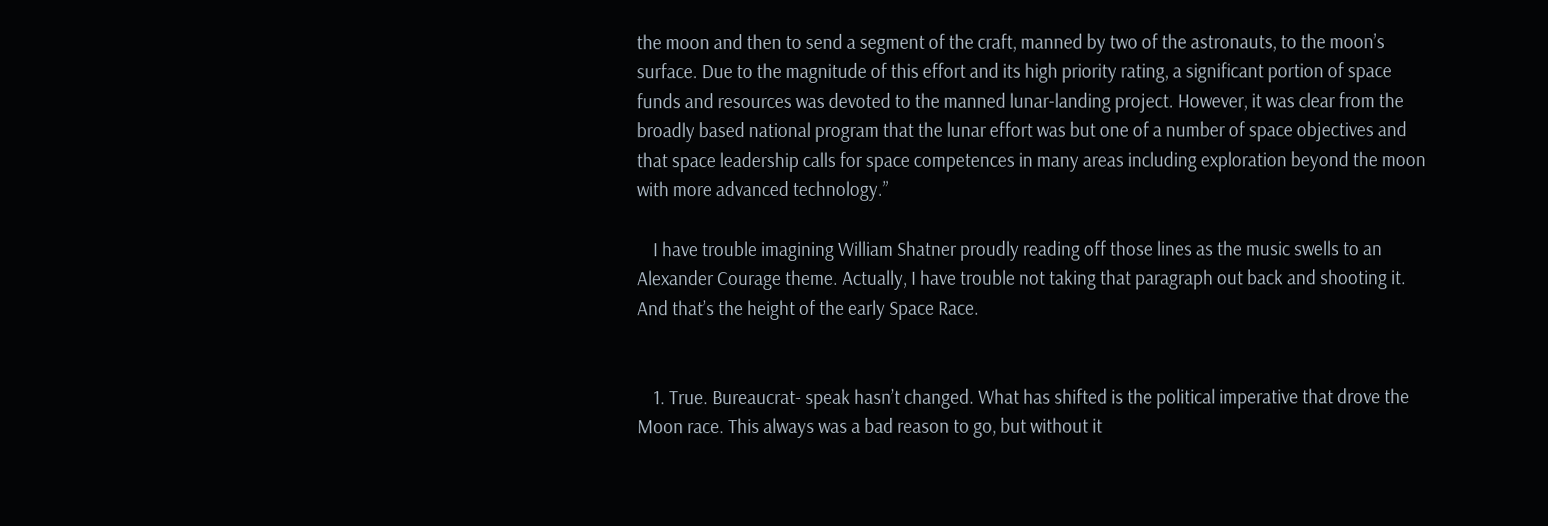the moon and then to send a segment of the craft, manned by two of the astronauts, to the moon’s surface. Due to the magnitude of this effort and its high priority rating, a significant portion of space funds and resources was devoted to the manned lunar-landing project. However, it was clear from the broadly based national program that the lunar effort was but one of a number of space objectives and that space leadership calls for space competences in many areas including exploration beyond the moon with more advanced technology.”

    I have trouble imagining William Shatner proudly reading off those lines as the music swells to an Alexander Courage theme. Actually, I have trouble not taking that paragraph out back and shooting it. And that’s the height of the early Space Race.


    1. True. Bureaucrat- speak hasn’t changed. What has shifted is the political imperative that drove the Moon race. This always was a bad reason to go, but without it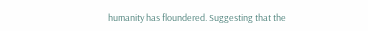humanity has floundered. Suggesting that the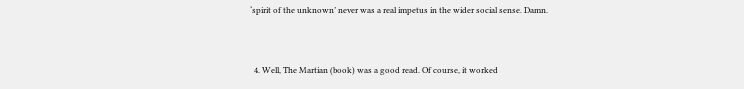‘spirit of the unknown’ never was a real impetus in the wider social sense. Damn.


  4. Well, The Martian (book) was a good read. Of course, it worked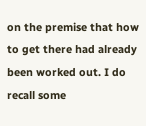on the premise that how to get there had already been worked out. I do recall some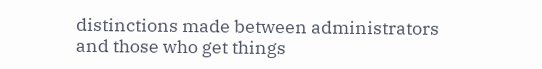distinctions made between administrators and those who get things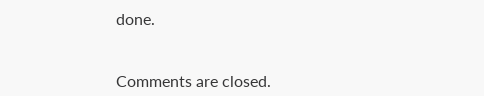done.


Comments are closed.